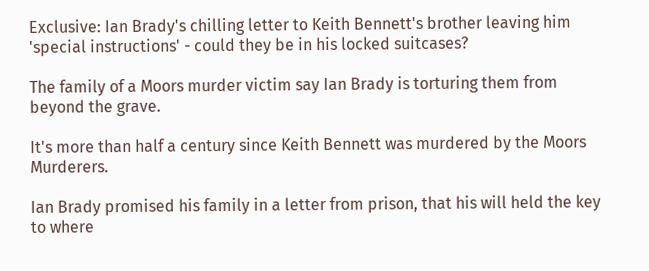Exclusive: Ian Brady's chilling letter to Keith Bennett's brother leaving him 'special instructions' - could they be in his locked suitcases?

The family of a Moors murder victim say Ian Brady is torturing them from beyond the grave.

It's more than half a century since Keith Bennett was murdered by the Moors Murderers.

Ian Brady promised his family in a letter from prison, that his will held the key to where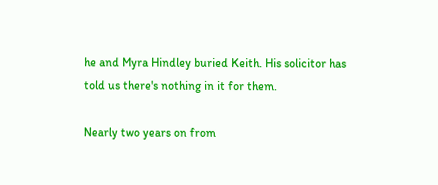he and Myra Hindley buried Keith. His solicitor has told us there's nothing in it for them.

Nearly two years on from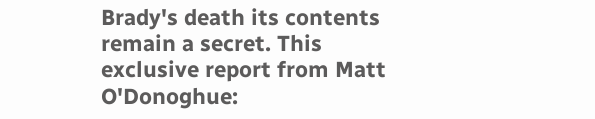Brady's death its contents remain a secret. This exclusive report from Matt O'Donoghue: